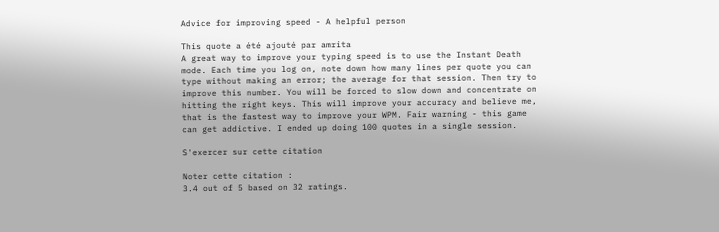Advice for improving speed - A helpful person

This quote a été ajouté par amrita
A great way to improve your typing speed is to use the Instant Death mode. Each time you log on, note down how many lines per quote you can type without making an error; the average for that session. Then try to improve this number. You will be forced to slow down and concentrate on hitting the right keys. This will improve your accuracy and believe me, that is the fastest way to improve your WPM. Fair warning - this game can get addictive. I ended up doing 100 quotes in a single session.

S'exercer sur cette citation

Noter cette citation :
3.4 out of 5 based on 32 ratings.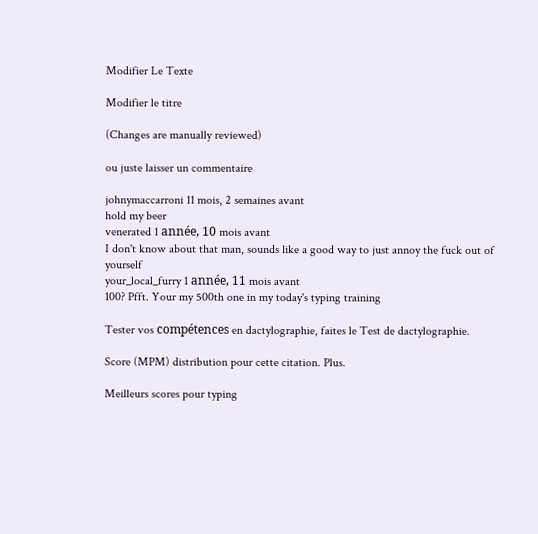Modifier Le Texte

Modifier le titre

(Changes are manually reviewed)

ou juste laisser un commentaire

johnymaccarroni 11 mois, 2 semaines avant
hold my beer
venerated 1 année, 10 mois avant
I don't know about that man, sounds like a good way to just annoy the fuck out of yourself
your_local_furry 1 année, 11 mois avant
100? Pfft. Your my 500th one in my today's typing training

Tester vos compétences en dactylographie, faites le Test de dactylographie.

Score (MPM) distribution pour cette citation. Plus.

Meilleurs scores pour typing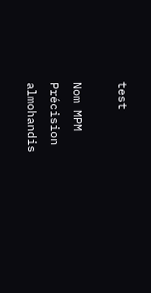test

Nom MPM Précision
almohandis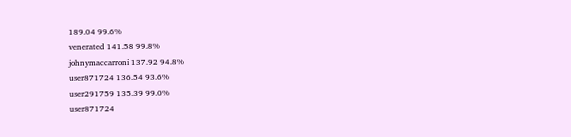189.04 99.6%
venerated 141.58 99.8%
johnymaccarroni 137.92 94.8%
user871724 136.54 93.6%
user291759 135.39 99.0%
user871724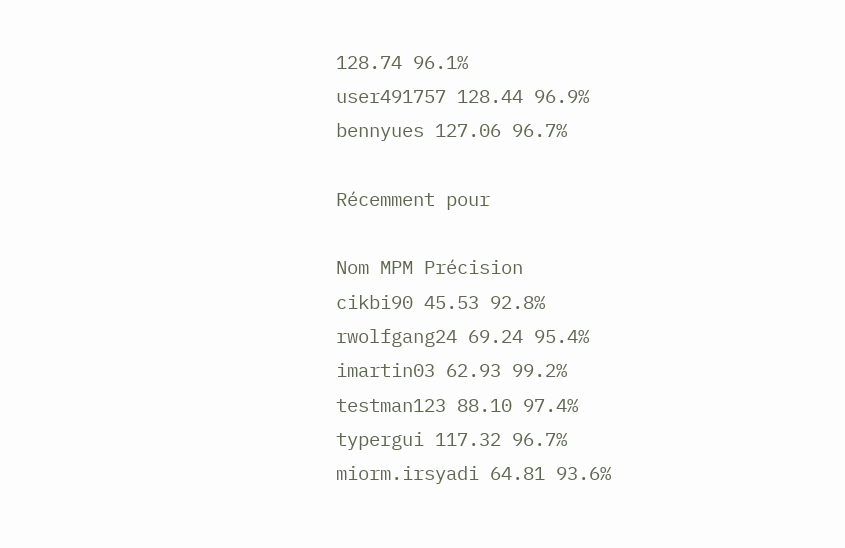128.74 96.1%
user491757 128.44 96.9%
bennyues 127.06 96.7%

Récemment pour

Nom MPM Précision
cikbi90 45.53 92.8%
rwolfgang24 69.24 95.4%
imartin03 62.93 99.2%
testman123 88.10 97.4%
typergui 117.32 96.7%
miorm.irsyadi 64.81 93.6%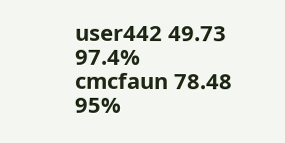user442 49.73 97.4%
cmcfaun 78.48 95%